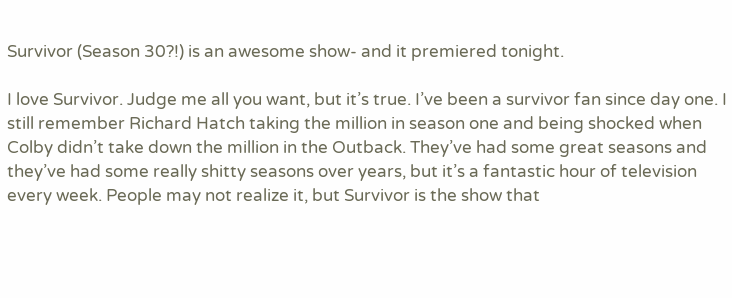Survivor (Season 30?!) is an awesome show- and it premiered tonight.

I love Survivor. Judge me all you want, but it’s true. I’ve been a survivor fan since day one. I still remember Richard Hatch taking the million in season one and being shocked when Colby didn’t take down the million in the Outback. They’ve had some great seasons and they’ve had some really shitty seasons over years, but it’s a fantastic hour of television every week. People may not realize it, but Survivor is the show that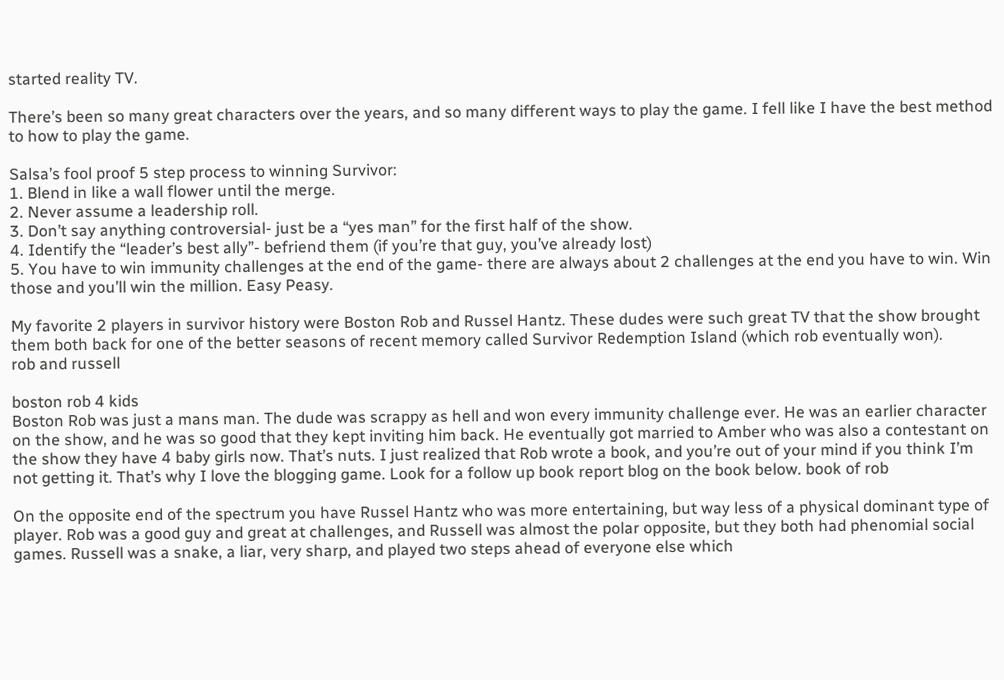started reality TV.

There’s been so many great characters over the years, and so many different ways to play the game. I fell like I have the best method to how to play the game.

Salsa’s fool proof 5 step process to winning Survivor:
1. Blend in like a wall flower until the merge.
2. Never assume a leadership roll.
3. Don’t say anything controversial- just be a “yes man” for the first half of the show.
4. Identify the “leader’s best ally”- befriend them (if you’re that guy, you’ve already lost)
5. You have to win immunity challenges at the end of the game- there are always about 2 challenges at the end you have to win. Win those and you’ll win the million. Easy Peasy.

My favorite 2 players in survivor history were Boston Rob and Russel Hantz. These dudes were such great TV that the show brought them both back for one of the better seasons of recent memory called Survivor Redemption Island (which rob eventually won).
rob and russell

boston rob 4 kids
Boston Rob was just a mans man. The dude was scrappy as hell and won every immunity challenge ever. He was an earlier character on the show, and he was so good that they kept inviting him back. He eventually got married to Amber who was also a contestant on the show they have 4 baby girls now. That’s nuts. I just realized that Rob wrote a book, and you’re out of your mind if you think I’m not getting it. That’s why I love the blogging game. Look for a follow up book report blog on the book below. book of rob

On the opposite end of the spectrum you have Russel Hantz who was more entertaining, but way less of a physical dominant type of player. Rob was a good guy and great at challenges, and Russell was almost the polar opposite, but they both had phenomial social games. Russell was a snake, a liar, very sharp, and played two steps ahead of everyone else which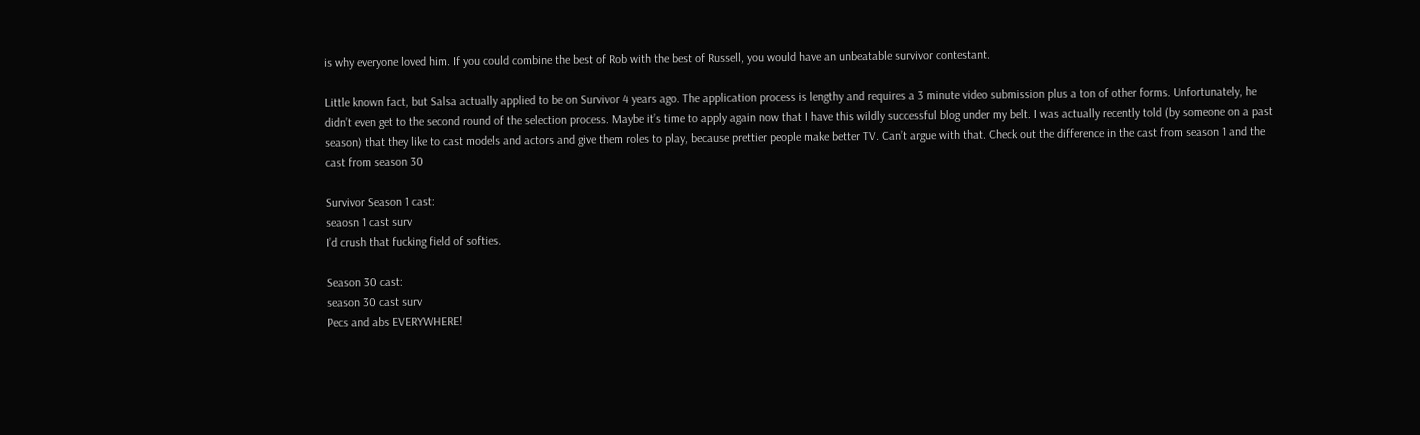is why everyone loved him. If you could combine the best of Rob with the best of Russell, you would have an unbeatable survivor contestant.

Little known fact, but Salsa actually applied to be on Survivor 4 years ago. The application process is lengthy and requires a 3 minute video submission plus a ton of other forms. Unfortunately, he didn’t even get to the second round of the selection process. Maybe it’s time to apply again now that I have this wildly successful blog under my belt. I was actually recently told (by someone on a past season) that they like to cast models and actors and give them roles to play, because prettier people make better TV. Can’t argue with that. Check out the difference in the cast from season 1 and the cast from season 30

Survivor Season 1 cast:
seaosn 1 cast surv
I’d crush that fucking field of softies.

Season 30 cast:
season 30 cast surv
Pecs and abs EVERYWHERE!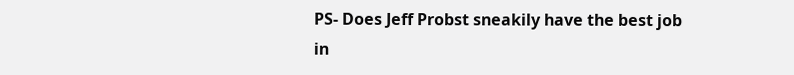PS- Does Jeff Probst sneakily have the best job in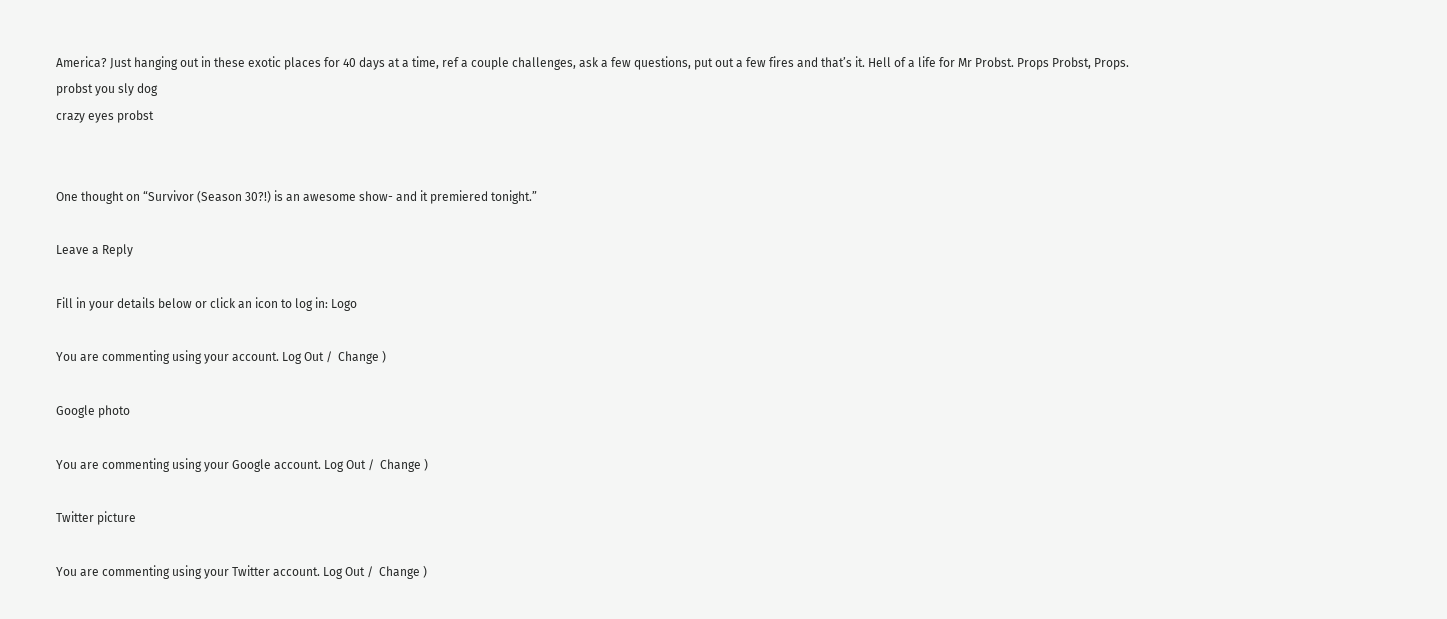America? Just hanging out in these exotic places for 40 days at a time, ref a couple challenges, ask a few questions, put out a few fires and that’s it. Hell of a life for Mr Probst. Props Probst, Props.
probst you sly dog
crazy eyes probst


One thought on “Survivor (Season 30?!) is an awesome show- and it premiered tonight.”

Leave a Reply

Fill in your details below or click an icon to log in: Logo

You are commenting using your account. Log Out /  Change )

Google photo

You are commenting using your Google account. Log Out /  Change )

Twitter picture

You are commenting using your Twitter account. Log Out /  Change )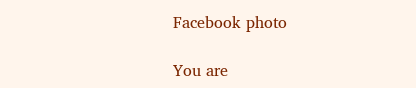Facebook photo

You are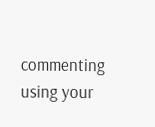commenting using your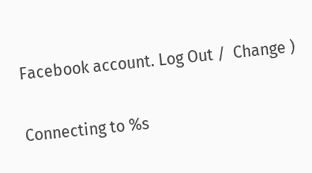Facebook account. Log Out /  Change )

Connecting to %s